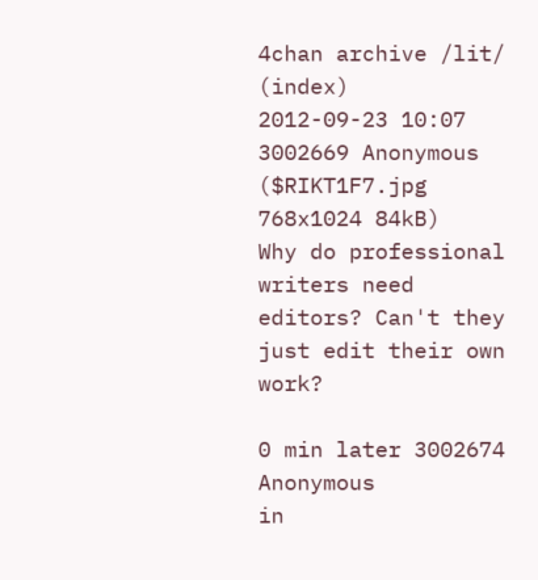4chan archive /lit/ (index)
2012-09-23 10:07 3002669 Anonymous ($RIKT1F7.jpg 768x1024 84kB)
Why do professional writers need editors? Can't they just edit their own work?

0 min later 3002674 Anonymous
in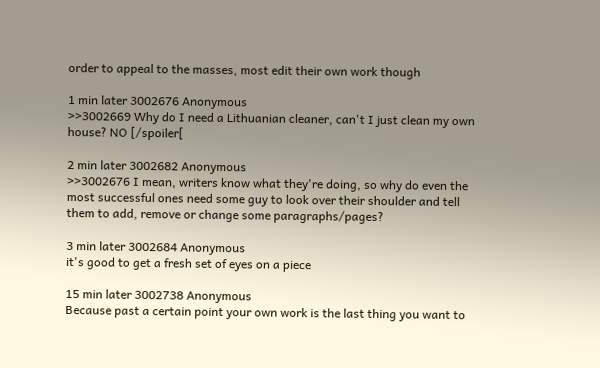order to appeal to the masses, most edit their own work though

1 min later 3002676 Anonymous
>>3002669 Why do I need a Lithuanian cleaner, can't I just clean my own house? NO [/spoiler[

2 min later 3002682 Anonymous
>>3002676 I mean, writers know what they're doing, so why do even the most successful ones need some guy to look over their shoulder and tell them to add, remove or change some paragraphs/pages?

3 min later 3002684 Anonymous
it's good to get a fresh set of eyes on a piece

15 min later 3002738 Anonymous
Because past a certain point your own work is the last thing you want to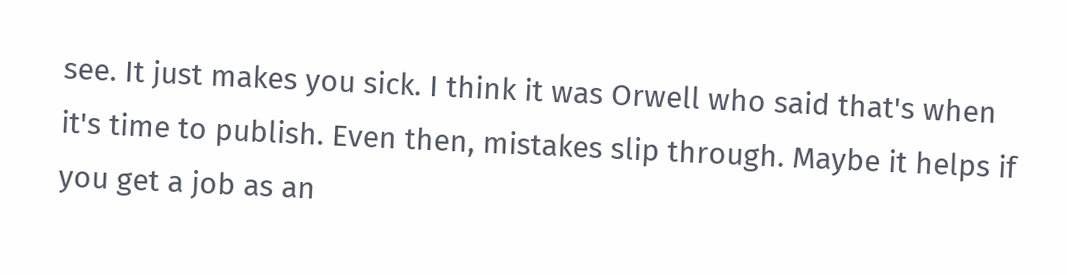see. It just makes you sick. I think it was Orwell who said that's when it's time to publish. Even then, mistakes slip through. Maybe it helps if you get a job as an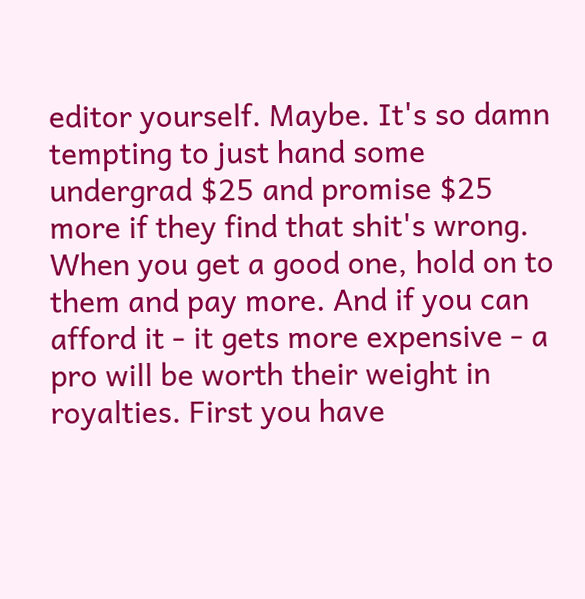editor yourself. Maybe. It's so damn tempting to just hand some undergrad $25 and promise $25 more if they find that shit's wrong. When you get a good one, hold on to them and pay more. And if you can afford it - it gets more expensive - a pro will be worth their weight in royalties. First you have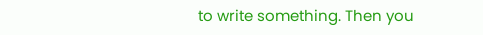to write something. Then you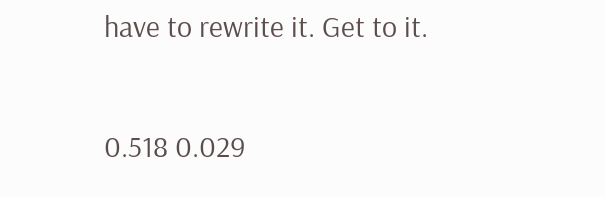have to rewrite it. Get to it.

0.518 0.029